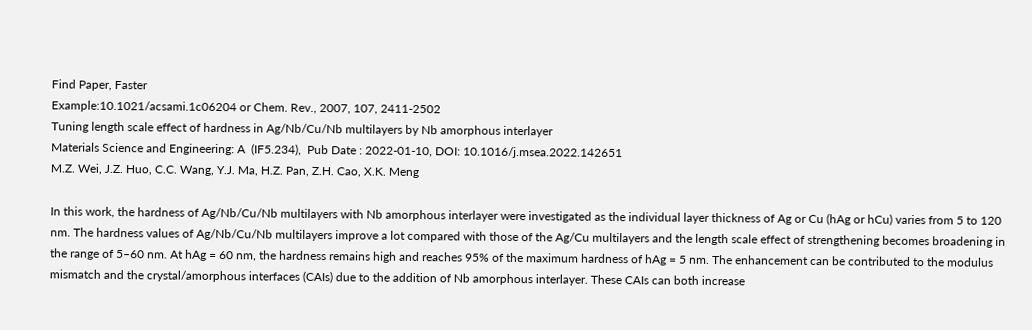Find Paper, Faster
Example:10.1021/acsami.1c06204 or Chem. Rev., 2007, 107, 2411-2502
Tuning length scale effect of hardness in Ag/Nb/Cu/Nb multilayers by Nb amorphous interlayer
Materials Science and Engineering: A  (IF5.234),  Pub Date : 2022-01-10, DOI: 10.1016/j.msea.2022.142651
M.Z. Wei, J.Z. Huo, C.C. Wang, Y.J. Ma, H.Z. Pan, Z.H. Cao, X.K. Meng

In this work, the hardness of Ag/Nb/Cu/Nb multilayers with Nb amorphous interlayer were investigated as the individual layer thickness of Ag or Cu (hAg or hCu) varies from 5 to 120 nm. The hardness values of Ag/Nb/Cu/Nb multilayers improve a lot compared with those of the Ag/Cu multilayers and the length scale effect of strengthening becomes broadening in the range of 5–60 nm. At hAg = 60 nm, the hardness remains high and reaches 95% of the maximum hardness of hAg = 5 nm. The enhancement can be contributed to the modulus mismatch and the crystal/amorphous interfaces (CAIs) due to the addition of Nb amorphous interlayer. These CAIs can both increase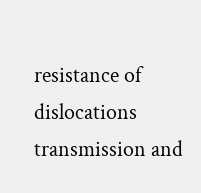resistance of dislocations transmission and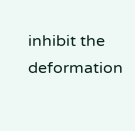inhibit the deformation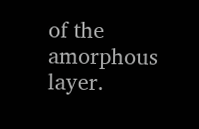of the amorphous layer.